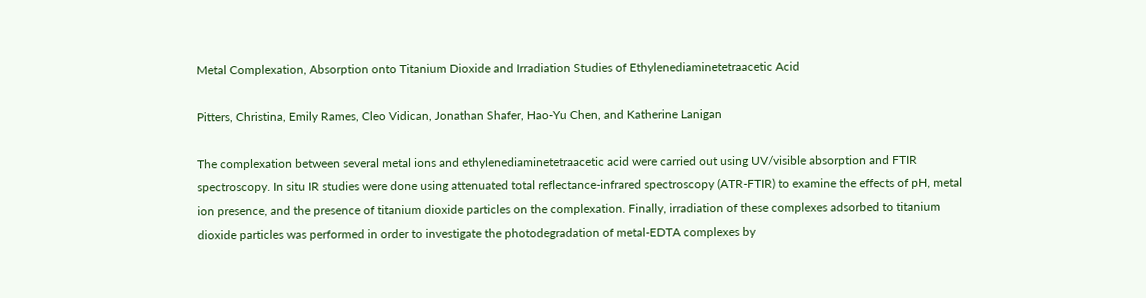Metal Complexation, Absorption onto Titanium Dioxide and Irradiation Studies of Ethylenediaminetetraacetic Acid

Pitters, Christina, Emily Rames, Cleo Vidican, Jonathan Shafer, Hao-Yu Chen, and Katherine Lanigan

The complexation between several metal ions and ethylenediaminetetraacetic acid were carried out using UV/visible absorption and FTIR spectroscopy. In situ IR studies were done using attenuated total reflectance-infrared spectroscopy (ATR-FTIR) to examine the effects of pH, metal ion presence, and the presence of titanium dioxide particles on the complexation. Finally, irradiation of these complexes adsorbed to titanium dioxide particles was performed in order to investigate the photodegradation of metal-EDTA complexes by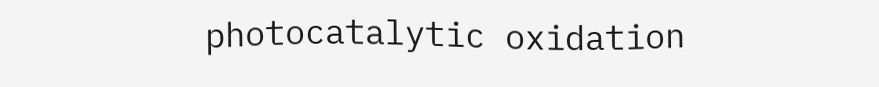photocatalytic oxidation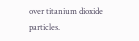over titanium dioxide particles.